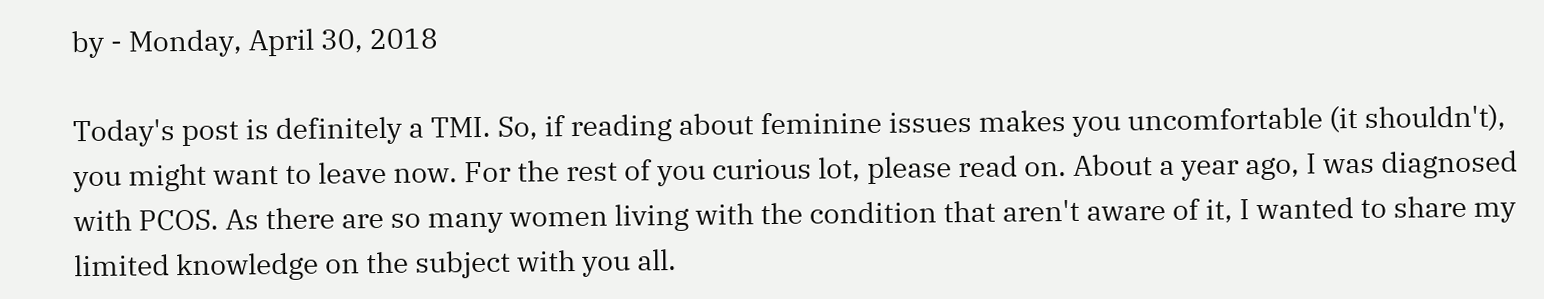by - Monday, April 30, 2018

Today's post is definitely a TMI. So, if reading about feminine issues makes you uncomfortable (it shouldn't), you might want to leave now. For the rest of you curious lot, please read on. About a year ago, I was diagnosed with PCOS. As there are so many women living with the condition that aren't aware of it, I wanted to share my limited knowledge on the subject with you all.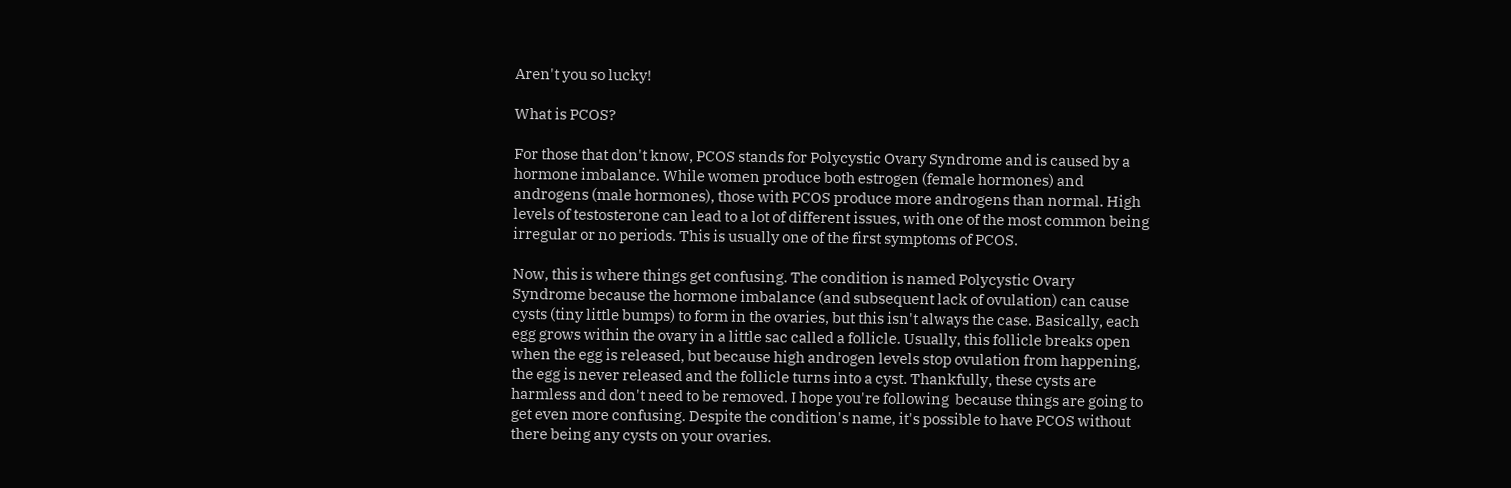Aren't you so lucky!

What is PCOS?

For those that don't know, PCOS stands for Polycystic Ovary Syndrome and is caused by a hormone imbalance. While women produce both estrogen (female hormones) and androgens (male hormones), those with PCOS produce more androgens than normal. High levels of testosterone can lead to a lot of different issues, with one of the most common being irregular or no periods. This is usually one of the first symptoms of PCOS.

Now, this is where things get confusing. The condition is named Polycystic Ovary Syndrome because the hormone imbalance (and subsequent lack of ovulation) can cause cysts (tiny little bumps) to form in the ovaries, but this isn't always the case. Basically, each egg grows within the ovary in a little sac called a follicle. Usually, this follicle breaks open when the egg is released, but because high androgen levels stop ovulation from happening, the egg is never released and the follicle turns into a cyst. Thankfully, these cysts are harmless and don't need to be removed. I hope you're following  because things are going to get even more confusing. Despite the condition's name, it's possible to have PCOS without there being any cysts on your ovaries.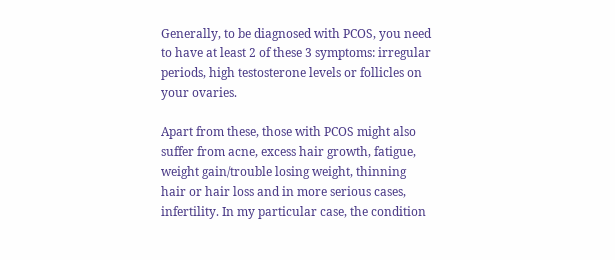Generally, to be diagnosed with PCOS, you need to have at least 2 of these 3 symptoms: irregular periods, high testosterone levels or follicles on your ovaries.

Apart from these, those with PCOS might also suffer from acne, excess hair growth, fatigue, weight gain/trouble losing weight, thinning hair or hair loss and in more serious cases, infertility. In my particular case, the condition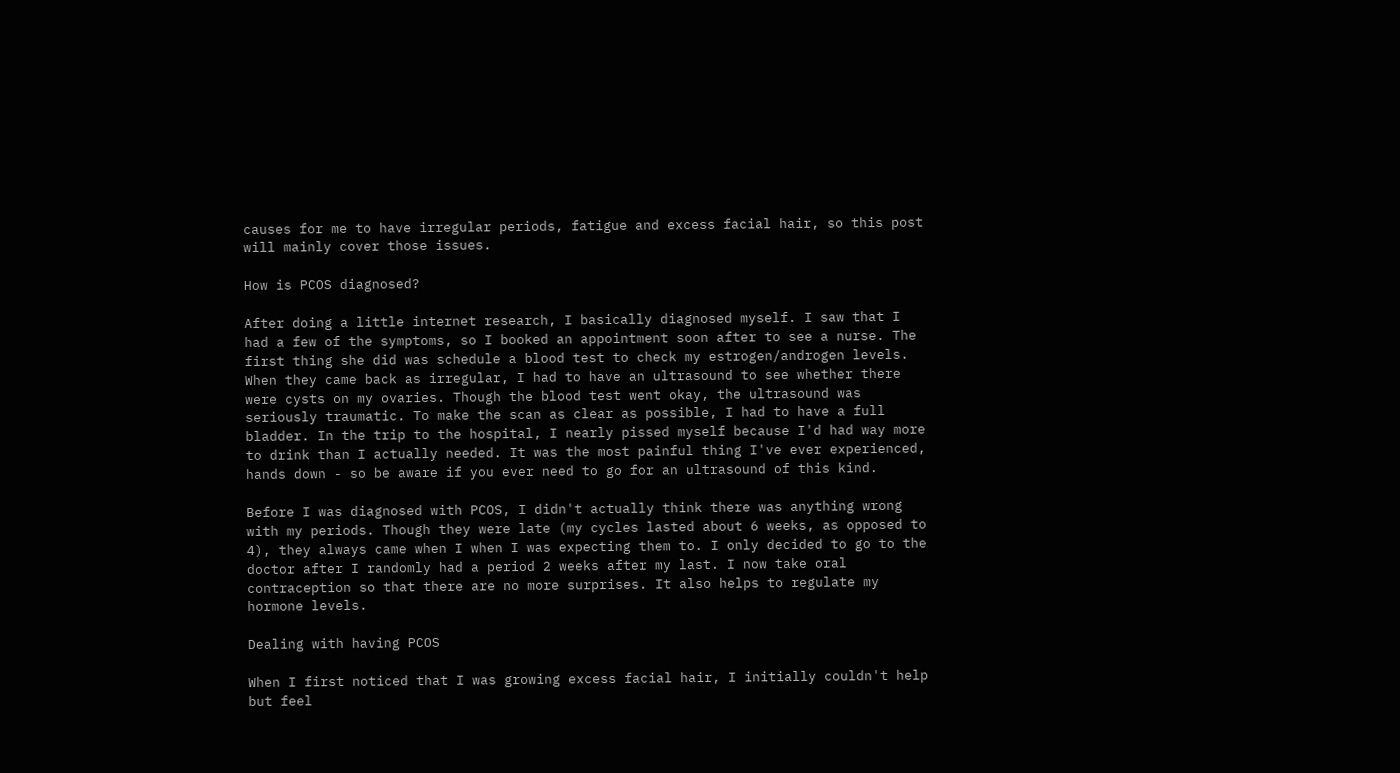causes for me to have irregular periods, fatigue and excess facial hair, so this post will mainly cover those issues.

How is PCOS diagnosed?

After doing a little internet research, I basically diagnosed myself. I saw that I had a few of the symptoms, so I booked an appointment soon after to see a nurse. The first thing she did was schedule a blood test to check my estrogen/androgen levels. When they came back as irregular, I had to have an ultrasound to see whether there were cysts on my ovaries. Though the blood test went okay, the ultrasound was seriously traumatic. To make the scan as clear as possible, I had to have a full bladder. In the trip to the hospital, I nearly pissed myself because I'd had way more to drink than I actually needed. It was the most painful thing I've ever experienced, hands down - so be aware if you ever need to go for an ultrasound of this kind.

Before I was diagnosed with PCOS, I didn't actually think there was anything wrong with my periods. Though they were late (my cycles lasted about 6 weeks, as opposed to 4), they always came when I when I was expecting them to. I only decided to go to the doctor after I randomly had a period 2 weeks after my last. I now take oral contraception so that there are no more surprises. It also helps to regulate my hormone levels.

Dealing with having PCOS

When I first noticed that I was growing excess facial hair, I initially couldn't help but feel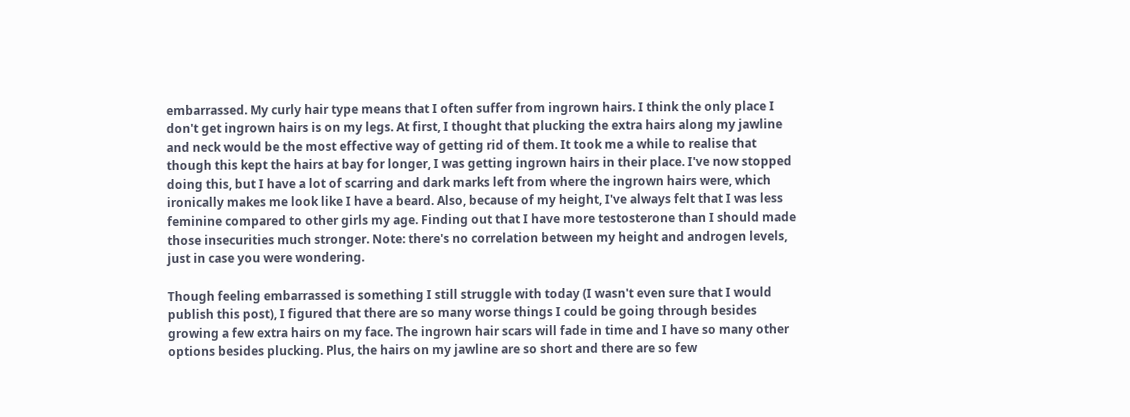embarrassed. My curly hair type means that I often suffer from ingrown hairs. I think the only place I don't get ingrown hairs is on my legs. At first, I thought that plucking the extra hairs along my jawline and neck would be the most effective way of getting rid of them. It took me a while to realise that though this kept the hairs at bay for longer, I was getting ingrown hairs in their place. I've now stopped doing this, but I have a lot of scarring and dark marks left from where the ingrown hairs were, which ironically makes me look like I have a beard. Also, because of my height, I've always felt that I was less feminine compared to other girls my age. Finding out that I have more testosterone than I should made those insecurities much stronger. Note: there's no correlation between my height and androgen levels, just in case you were wondering.

Though feeling embarrassed is something I still struggle with today (I wasn't even sure that I would publish this post), I figured that there are so many worse things I could be going through besides growing a few extra hairs on my face. The ingrown hair scars will fade in time and I have so many other options besides plucking. Plus, the hairs on my jawline are so short and there are so few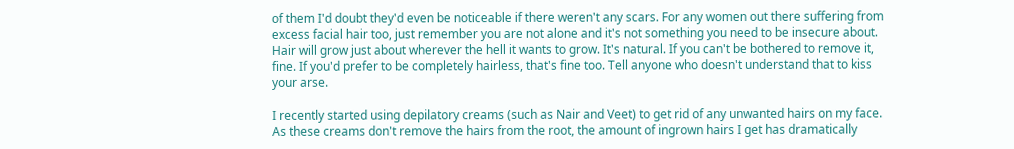of them I'd doubt they'd even be noticeable if there weren't any scars. For any women out there suffering from excess facial hair too, just remember you are not alone and it's not something you need to be insecure about. Hair will grow just about wherever the hell it wants to grow. It's natural. If you can't be bothered to remove it, fine. If you'd prefer to be completely hairless, that's fine too. Tell anyone who doesn't understand that to kiss your arse.

I recently started using depilatory creams (such as Nair and Veet) to get rid of any unwanted hairs on my face. As these creams don't remove the hairs from the root, the amount of ingrown hairs I get has dramatically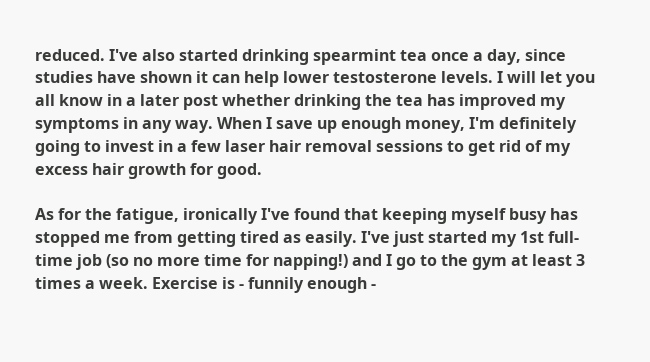reduced. I've also started drinking spearmint tea once a day, since studies have shown it can help lower testosterone levels. I will let you all know in a later post whether drinking the tea has improved my symptoms in any way. When I save up enough money, I'm definitely going to invest in a few laser hair removal sessions to get rid of my excess hair growth for good.

As for the fatigue, ironically I've found that keeping myself busy has stopped me from getting tired as easily. I've just started my 1st full-time job (so no more time for napping!) and I go to the gym at least 3 times a week. Exercise is - funnily enough -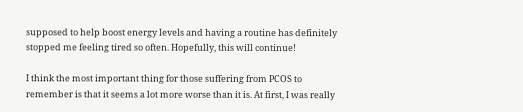supposed to help boost energy levels and having a routine has definitely stopped me feeling tired so often. Hopefully, this will continue!

I think the most important thing for those suffering from PCOS to remember is that it seems a lot more worse than it is. At first, I was really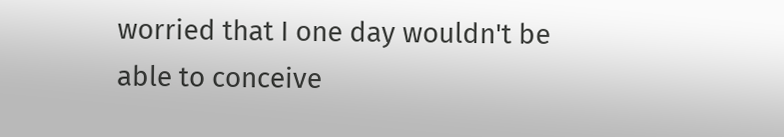worried that I one day wouldn't be able to conceive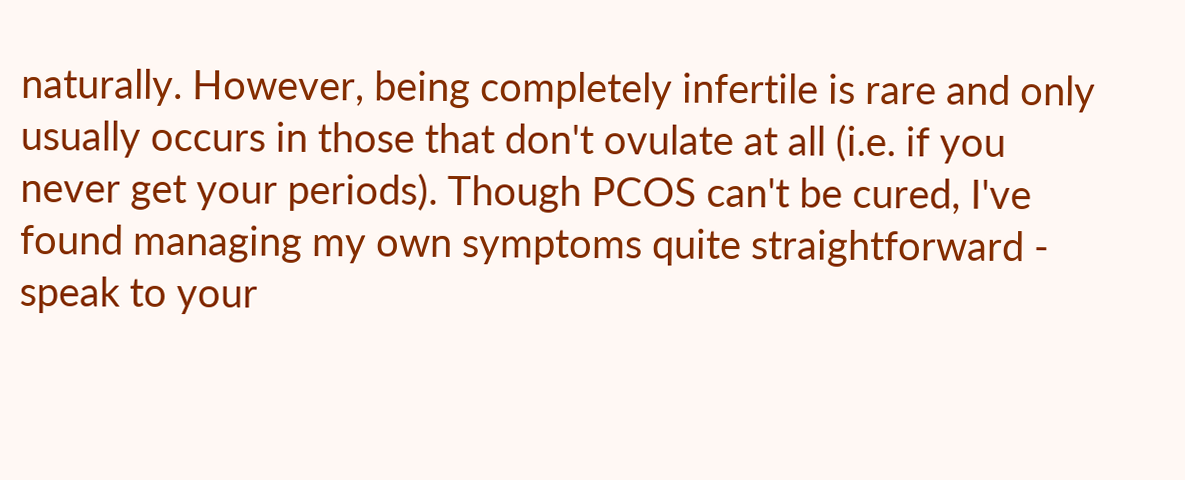naturally. However, being completely infertile is rare and only usually occurs in those that don't ovulate at all (i.e. if you never get your periods). Though PCOS can't be cured, I've found managing my own symptoms quite straightforward - speak to your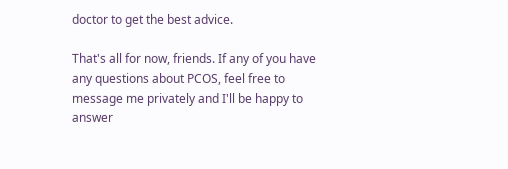doctor to get the best advice.

That's all for now, friends. If any of you have any questions about PCOS, feel free to message me privately and I'll be happy to answer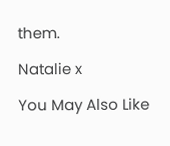them.

Natalie x

You May Also Like